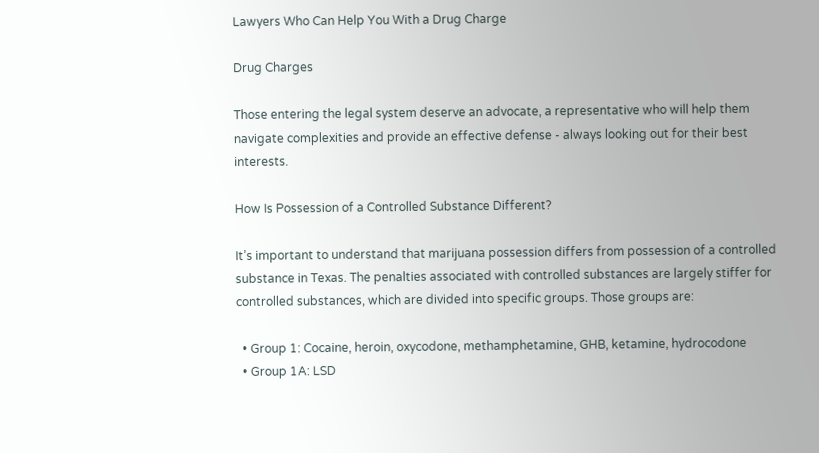Lawyers Who Can Help You With a Drug Charge

Drug Charges

Those entering the legal system deserve an advocate, a representative who will help them navigate complexities and provide an effective defense - always looking out for their best interests.

How Is Possession of a Controlled Substance Different?

It’s important to understand that marijuana possession differs from possession of a controlled substance in Texas. The penalties associated with controlled substances are largely stiffer for controlled substances, which are divided into specific groups. Those groups are:

  • Group 1: Cocaine, heroin, oxycodone, methamphetamine, GHB, ketamine, hydrocodone
  • Group 1A: LSD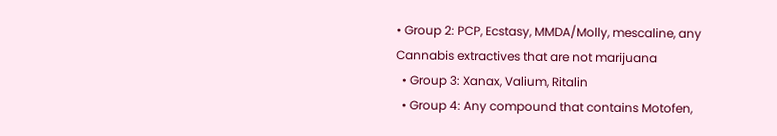• Group 2: PCP, Ecstasy, MMDA/Molly, mescaline, any Cannabis extractives that are not marijuana
  • Group 3: Xanax, Valium, Ritalin
  • Group 4: Any compound that contains Motofen,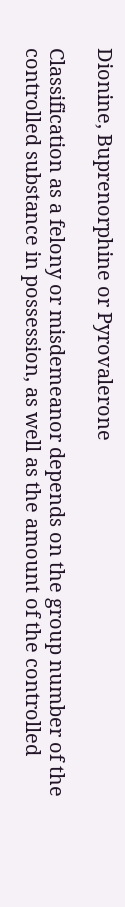Dionine, Buprenorphine or Pyrovalerone

Classification as a felony or misdemeanor depends on the group number of the controlled substance in possession, as well as the amount of the controlled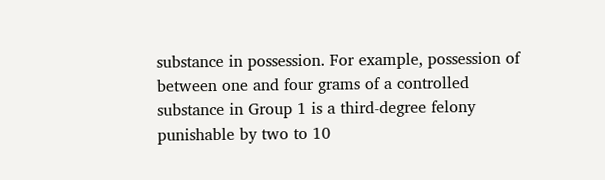substance in possession. For example, possession of between one and four grams of a controlled substance in Group 1 is a third-degree felony punishable by two to 10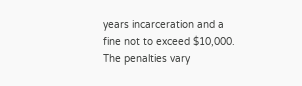years incarceration and a fine not to exceed $10,000. The penalties vary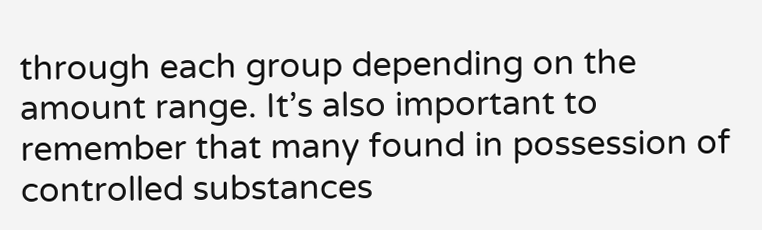through each group depending on the amount range. It’s also important to remember that many found in possession of controlled substances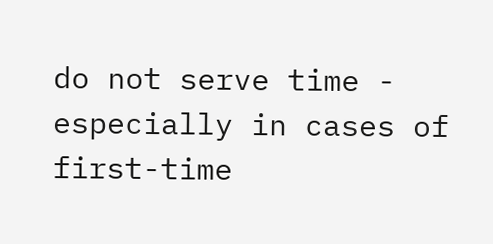do not serve time - especially in cases of first-time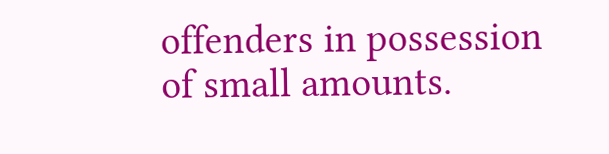offenders in possession of small amounts.